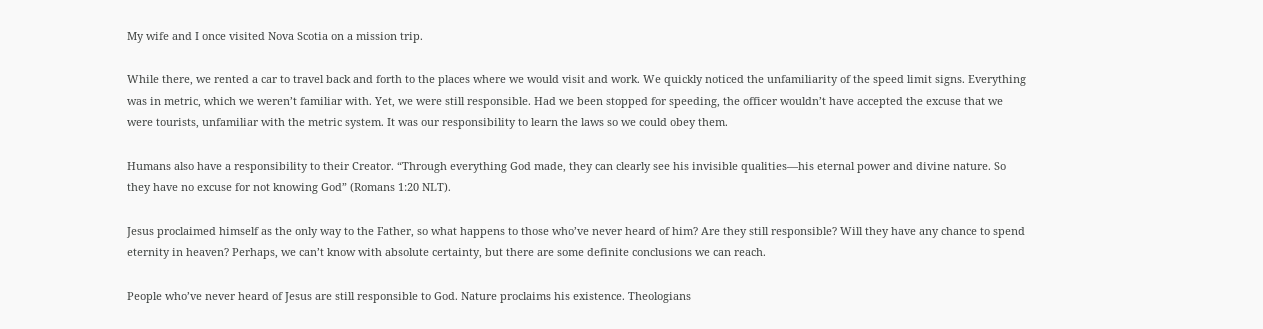My wife and I once visited Nova Scotia on a mission trip.

While there, we rented a car to travel back and forth to the places where we would visit and work. We quickly noticed the unfamiliarity of the speed limit signs. Everything was in metric, which we weren’t familiar with. Yet, we were still responsible. Had we been stopped for speeding, the officer wouldn’t have accepted the excuse that we were tourists, unfamiliar with the metric system. It was our responsibility to learn the laws so we could obey them.

Humans also have a responsibility to their Creator. “Through everything God made, they can clearly see his invisible qualities—his eternal power and divine nature. So they have no excuse for not knowing God” (Romans 1:20 NLT).

Jesus proclaimed himself as the only way to the Father, so what happens to those who’ve never heard of him? Are they still responsible? Will they have any chance to spend eternity in heaven? Perhaps, we can’t know with absolute certainty, but there are some definite conclusions we can reach.

People who’ve never heard of Jesus are still responsible to God. Nature proclaims his existence. Theologians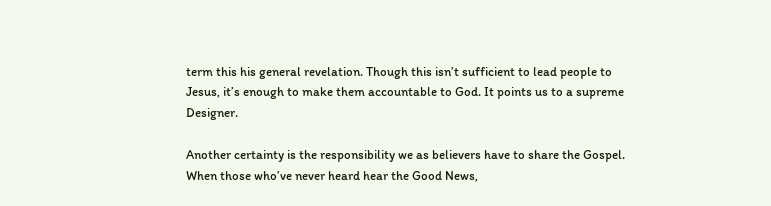term this his general revelation. Though this isn’t sufficient to lead people to Jesus, it’s enough to make them accountable to God. It points us to a supreme Designer.

Another certainty is the responsibility we as believers have to share the Gospel. When those who’ve never heard hear the Good News,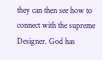they can then see how to connect with the supreme Designer. God has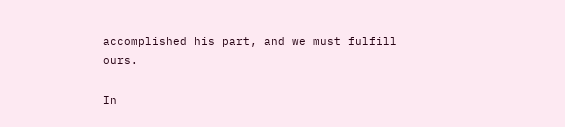accomplished his part, and we must fulfill ours.

In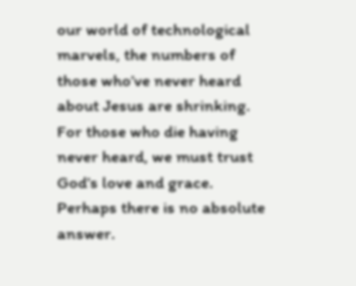our world of technological marvels, the numbers of those who’ve never heard about Jesus are shrinking. For those who die having never heard, we must trust God’s love and grace. Perhaps there is no absolute answer.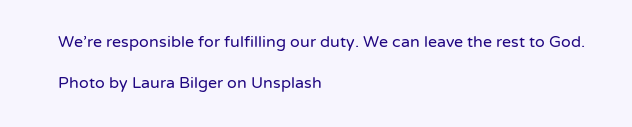We’re responsible for fulfilling our duty. We can leave the rest to God.

Photo by Laura Bilger on Unsplash